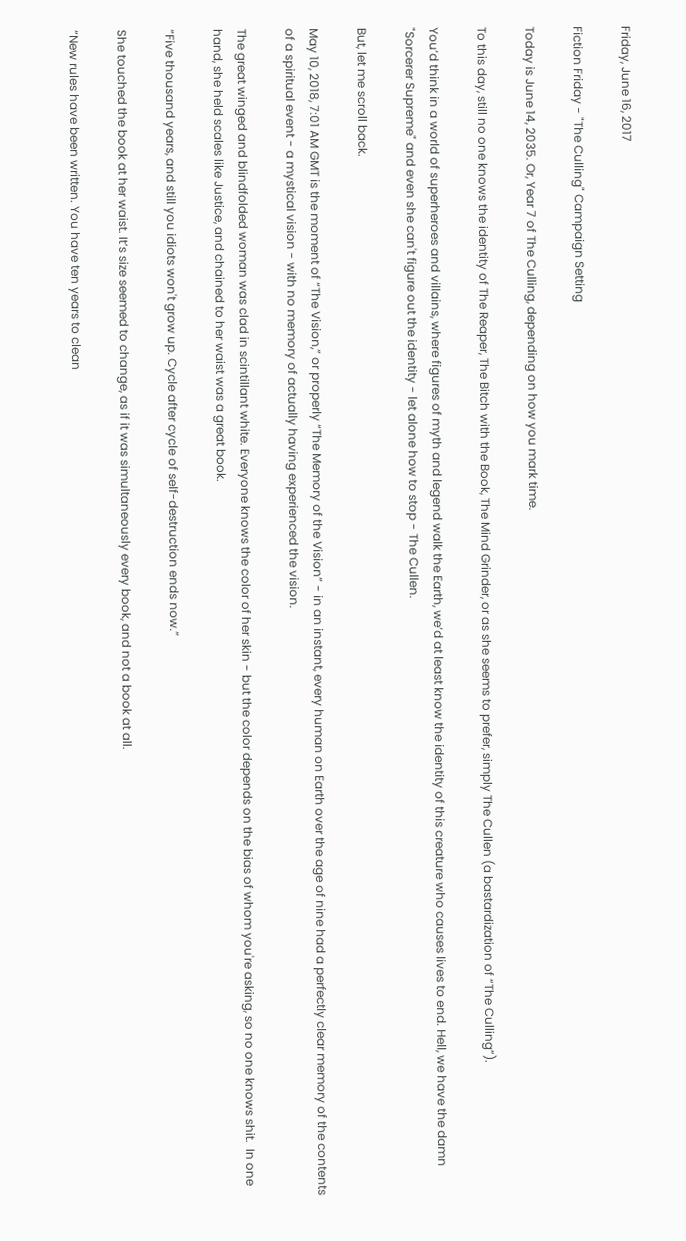Friday, June 16, 2017

Fiction Friday - "The Culling" Campaign Setting

Today is June 14, 2035. Or, Year 7 of The Culling, depending on how you mark time.

To this day, still no one knows the identity of The Reaper, The Bitch with the Book, The Mind Grinder, or as she seems to prefer, simply The Cullen (a bastardization of “The Culling”).

You’d think in a world of superheroes and villains, where figures of myth and legend walk the Earth, we’d at least know the identity of this creature who causes lives to end. Hell, we have the damn "Sorcerer Supreme" and even she can't figure out the identity - let alone how to stop - The Cullen.

But, let me scroll back.

May 10, 2018, 7:01 AM GMT is the moment of “The Vision,” or properly “The Memory of the Vision” - in an instant, every human on Earth over the age of nine had a perfectly clear memory of the contents of a spiritual event - a mystical vision - with no memory of actually having experienced the vision.

The great winged and blindfolded woman was clad in scintillant white. Everyone knows the color of her skin - but the color depends on the bias of whom you're asking, so no one knows shit.  In one hand, she held scales like Justice, and chained to her waist was a great book.

“Five thousand years, and still you idiots won't grow up. Cycle after cycle of self-destruction ends now.”

She touched the book at her waist. It’s size seemed to change, as if it was simultaneously every book, and not a book at all.

“New rules have been written. You have ten years to clean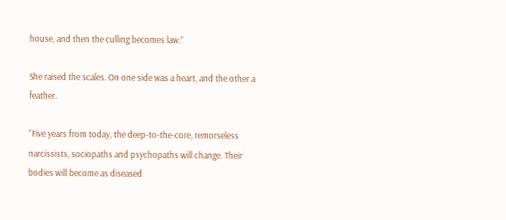house, and then the culling becomes law.”

She raised the scales. On one side was a heart, and the other a feather.

“Five years from today, the deep-to-the-core, remorseless narcissists, sociopaths and psychopaths will change. Their bodies will become as diseased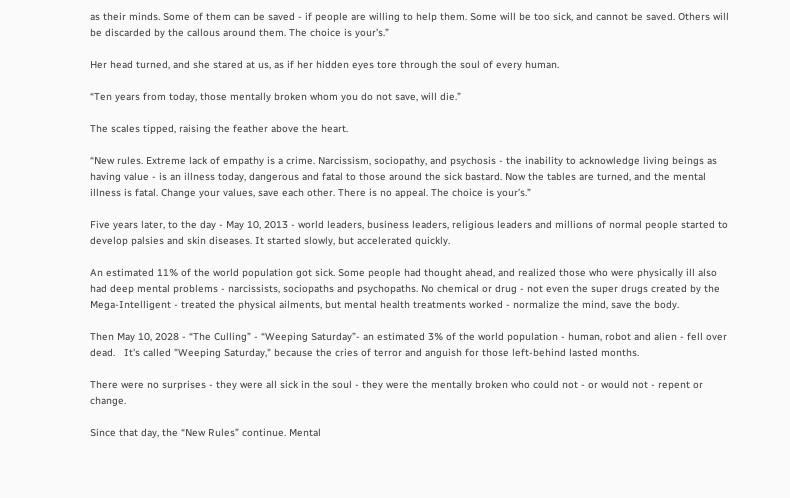as their minds. Some of them can be saved - if people are willing to help them. Some will be too sick, and cannot be saved. Others will be discarded by the callous around them. The choice is your’s.”

Her head turned, and she stared at us, as if her hidden eyes tore through the soul of every human.

“Ten years from today, those mentally broken whom you do not save, will die.”

The scales tipped, raising the feather above the heart.

“New rules. Extreme lack of empathy is a crime. Narcissism, sociopathy, and psychosis - the inability to acknowledge living beings as having value - is an illness today, dangerous and fatal to those around the sick bastard. Now the tables are turned, and the mental illness is fatal. Change your values, save each other. There is no appeal. The choice is your’s.”

Five years later, to the day - May 10, 2013 - world leaders, business leaders, religious leaders and millions of normal people started to develop palsies and skin diseases. It started slowly, but accelerated quickly.

An estimated 11% of the world population got sick. Some people had thought ahead, and realized those who were physically ill also had deep mental problems - narcissists, sociopaths and psychopaths. No chemical or drug - not even the super drugs created by the Mega-Intelligent - treated the physical ailments, but mental health treatments worked - normalize the mind, save the body.

Then May 10, 2028 - “The Culling” - “Weeping Saturday”- an estimated 3% of the world population - human, robot and alien - fell over dead.   It's called "Weeping Saturday," because the cries of terror and anguish for those left-behind lasted months.

There were no surprises - they were all sick in the soul - they were the mentally broken who could not - or would not - repent or change.

Since that day, the “New Rules” continue. Mental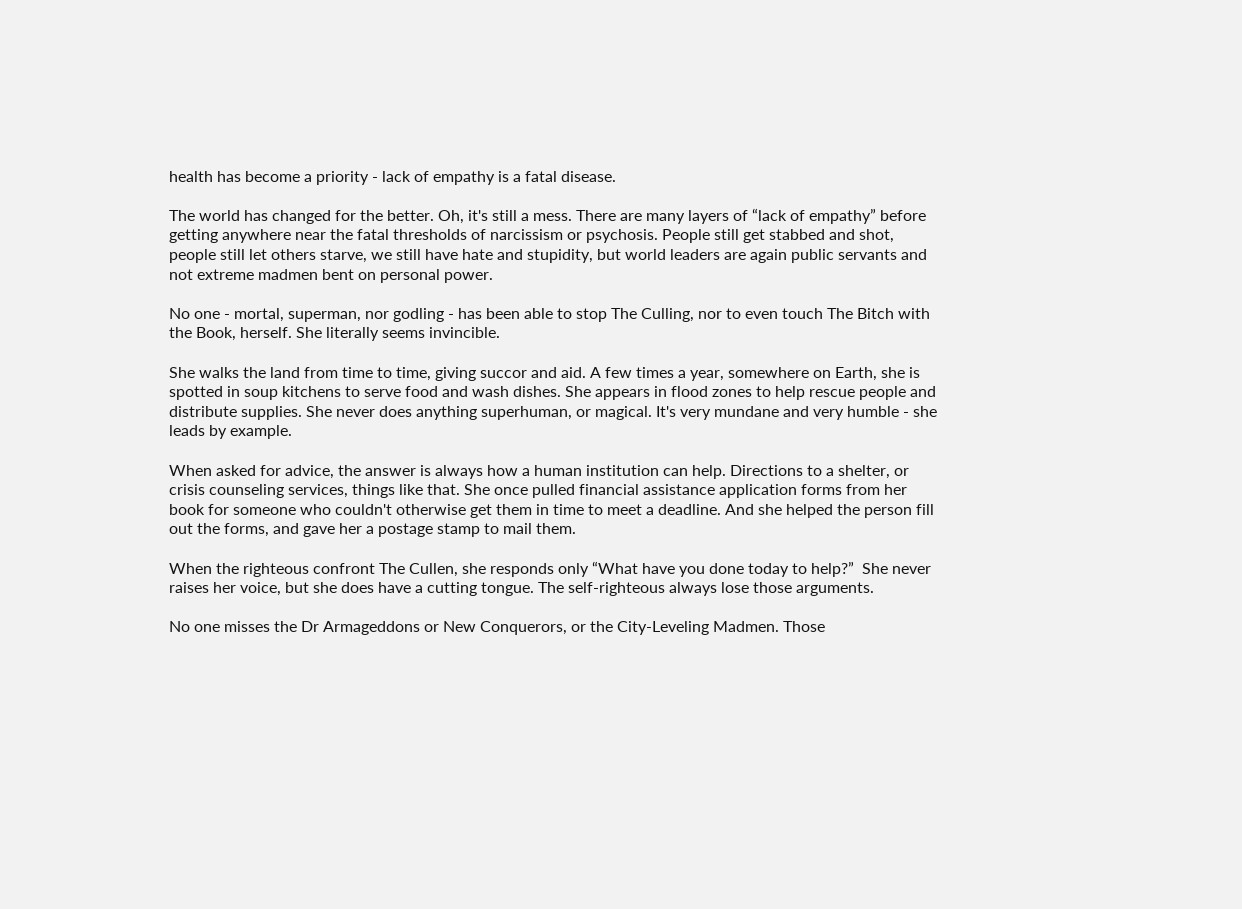health has become a priority - lack of empathy is a fatal disease.

The world has changed for the better. Oh, it's still a mess. There are many layers of “lack of empathy” before getting anywhere near the fatal thresholds of narcissism or psychosis. People still get stabbed and shot, people still let others starve, we still have hate and stupidity, but world leaders are again public servants and not extreme madmen bent on personal power.

No one - mortal, superman, nor godling - has been able to stop The Culling, nor to even touch The Bitch with the Book, herself. She literally seems invincible.

She walks the land from time to time, giving succor and aid. A few times a year, somewhere on Earth, she is spotted in soup kitchens to serve food and wash dishes. She appears in flood zones to help rescue people and distribute supplies. She never does anything superhuman, or magical. It's very mundane and very humble - she leads by example.

When asked for advice, the answer is always how a human institution can help. Directions to a shelter, or crisis counseling services, things like that. She once pulled financial assistance application forms from her book for someone who couldn't otherwise get them in time to meet a deadline. And she helped the person fill out the forms, and gave her a postage stamp to mail them.

When the righteous confront The Cullen, she responds only “What have you done today to help?”  She never raises her voice, but she does have a cutting tongue. The self-righteous always lose those arguments.

No one misses the Dr Armageddons or New Conquerors, or the City-Leveling Madmen. Those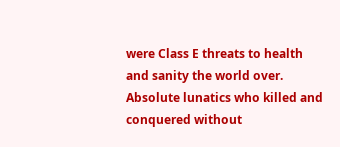were Class E threats to health and sanity the world over. Absolute lunatics who killed and conquered without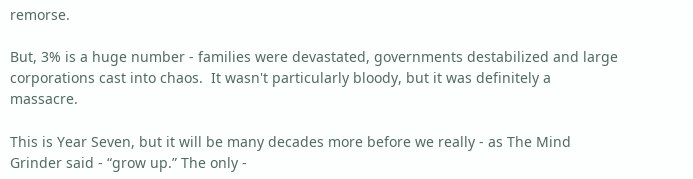remorse.

But, 3% is a huge number - families were devastated, governments destabilized and large corporations cast into chaos.  It wasn't particularly bloody, but it was definitely a massacre.

This is Year Seven, but it will be many decades more before we really - as The Mind Grinder said - “grow up.” The only -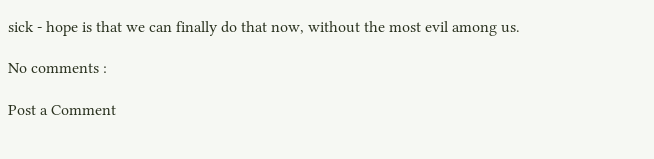sick - hope is that we can finally do that now, without the most evil among us.

No comments :

Post a Comment